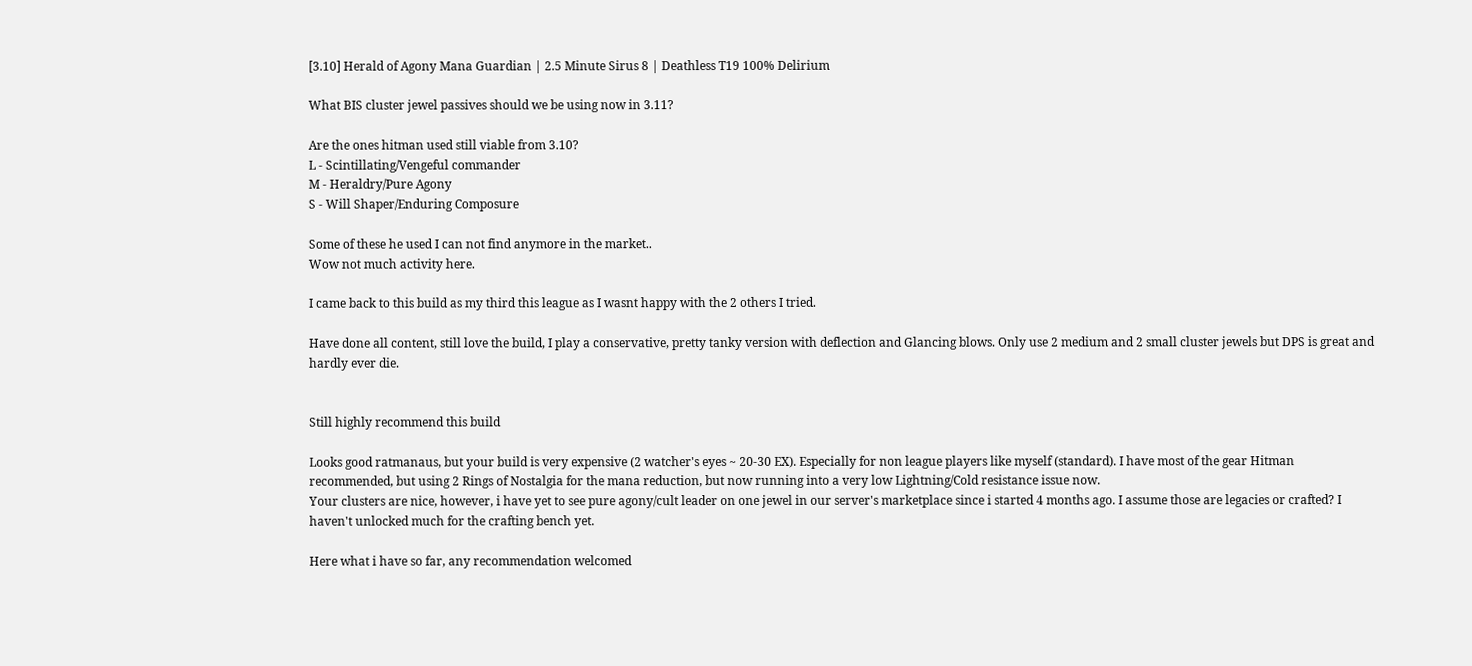[3.10] Herald of Agony Mana Guardian | 2.5 Minute Sirus 8 | Deathless T19 100% Delirium

What BIS cluster jewel passives should we be using now in 3.11?

Are the ones hitman used still viable from 3.10?
L - Scintillating/Vengeful commander
M - Heraldry/Pure Agony
S - Will Shaper/Enduring Composure

Some of these he used I can not find anymore in the market..
Wow not much activity here.

I came back to this build as my third this league as I wasnt happy with the 2 others I tried.

Have done all content, still love the build, I play a conservative, pretty tanky version with deflection and Glancing blows. Only use 2 medium and 2 small cluster jewels but DPS is great and hardly ever die.


Still highly recommend this build

Looks good ratmanaus, but your build is very expensive (2 watcher's eyes ~ 20-30 EX). Especially for non league players like myself (standard). I have most of the gear Hitman recommended, but using 2 Rings of Nostalgia for the mana reduction, but now running into a very low Lightning/Cold resistance issue now.
Your clusters are nice, however, i have yet to see pure agony/cult leader on one jewel in our server's marketplace since i started 4 months ago. I assume those are legacies or crafted? I haven't unlocked much for the crafting bench yet.

Here what i have so far, any recommendation welcomed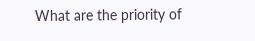What are the priority of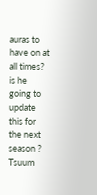auras to have on at all times?
is he going to update this for the next season ?
Tsuum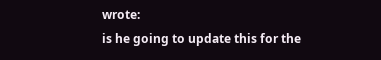wrote:
is he going to update this for the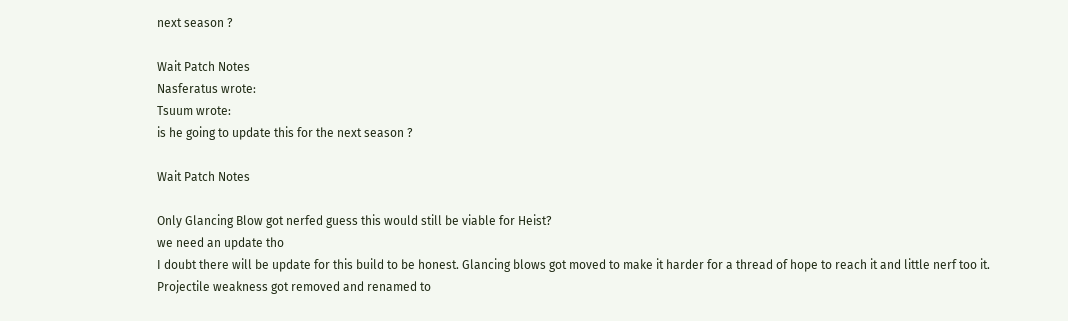next season ?

Wait Patch Notes
Nasferatus wrote:
Tsuum wrote:
is he going to update this for the next season ?

Wait Patch Notes

Only Glancing Blow got nerfed guess this would still be viable for Heist?
we need an update tho
I doubt there will be update for this build to be honest. Glancing blows got moved to make it harder for a thread of hope to reach it and little nerf too it. Projectile weakness got removed and renamed to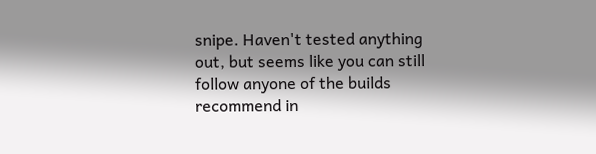snipe. Haven't tested anything out, but seems like you can still follow anyone of the builds recommend in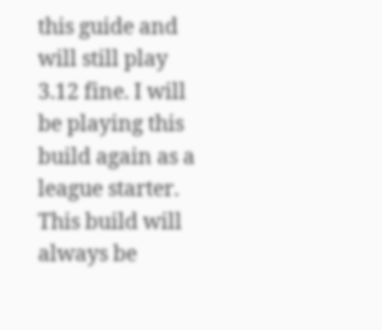this guide and will still play 3.12 fine. I will be playing this build again as a league starter. This build will always be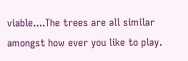viable....The trees are all similar amongst how ever you like to play.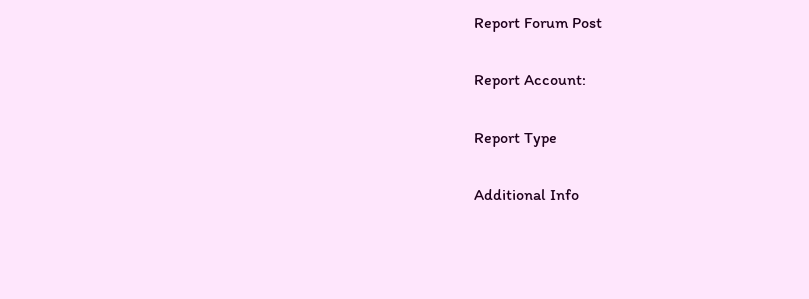Report Forum Post

Report Account:

Report Type

Additional Info